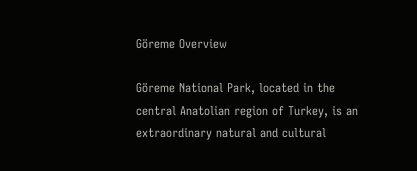Göreme Overview

Göreme National Park, located in the central Anatolian region of Turkey, is an extraordinary natural and cultural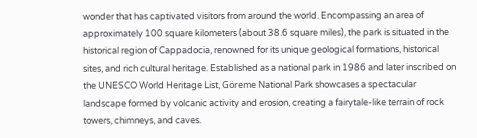wonder that has captivated visitors from around the world. Encompassing an area of approximately 100 square kilometers (about 38.6 square miles), the park is situated in the historical region of Cappadocia, renowned for its unique geological formations, historical sites, and rich cultural heritage. Established as a national park in 1986 and later inscribed on the UNESCO World Heritage List, Göreme National Park showcases a spectacular landscape formed by volcanic activity and erosion, creating a fairytale-like terrain of rock towers, chimneys, and caves.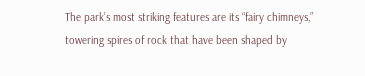The park’s most striking features are its “fairy chimneys,” towering spires of rock that have been shaped by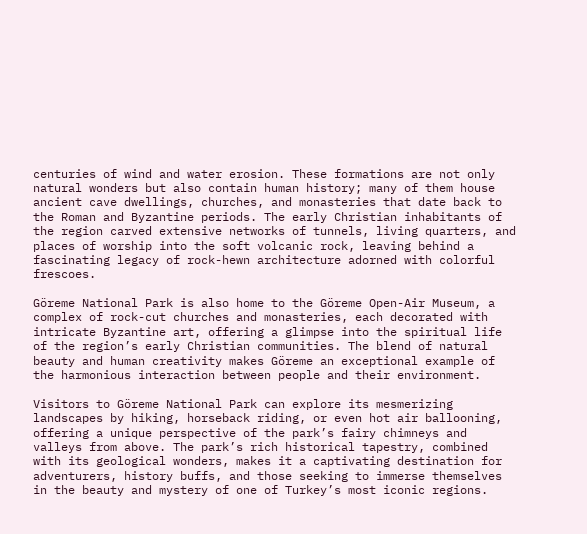centuries of wind and water erosion. These formations are not only natural wonders but also contain human history; many of them house ancient cave dwellings, churches, and monasteries that date back to the Roman and Byzantine periods. The early Christian inhabitants of the region carved extensive networks of tunnels, living quarters, and places of worship into the soft volcanic rock, leaving behind a fascinating legacy of rock-hewn architecture adorned with colorful frescoes.

Göreme National Park is also home to the Göreme Open-Air Museum, a complex of rock-cut churches and monasteries, each decorated with intricate Byzantine art, offering a glimpse into the spiritual life of the region’s early Christian communities. The blend of natural beauty and human creativity makes Göreme an exceptional example of the harmonious interaction between people and their environment.

Visitors to Göreme National Park can explore its mesmerizing landscapes by hiking, horseback riding, or even hot air ballooning, offering a unique perspective of the park’s fairy chimneys and valleys from above. The park’s rich historical tapestry, combined with its geological wonders, makes it a captivating destination for adventurers, history buffs, and those seeking to immerse themselves in the beauty and mystery of one of Turkey’s most iconic regions.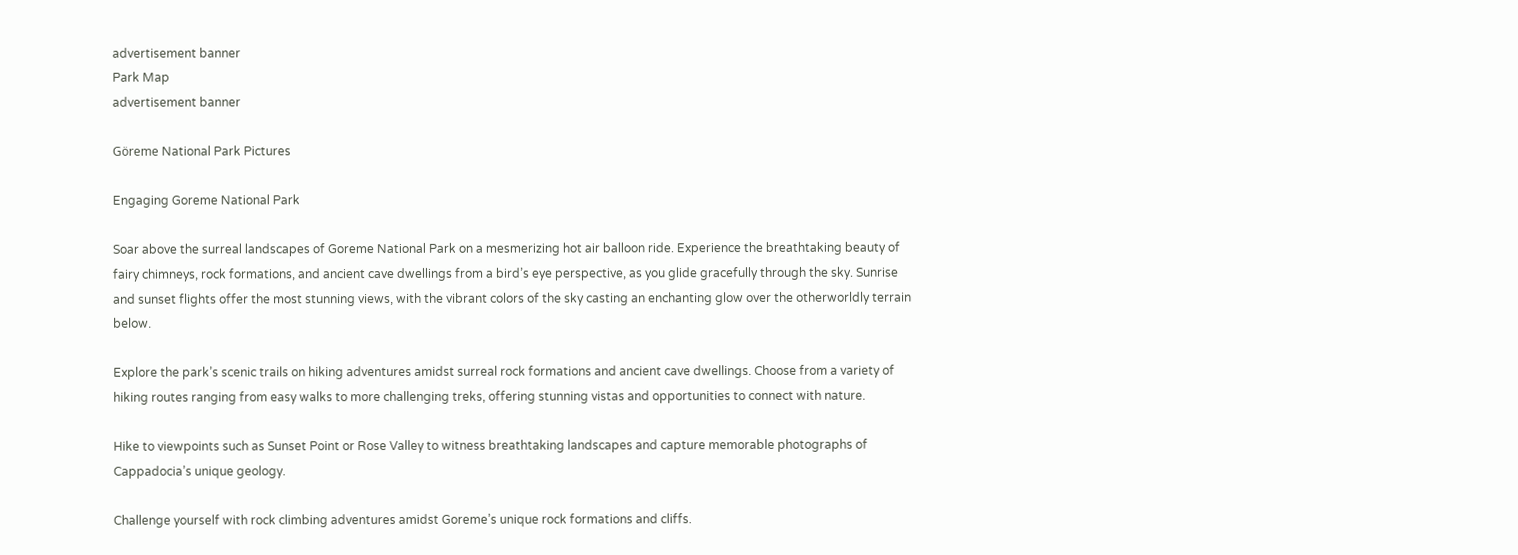advertisement banner
Park Map
advertisement banner

Göreme National Park Pictures

Engaging Goreme National Park

Soar above the surreal landscapes of Goreme National Park on a mesmerizing hot air balloon ride. Experience the breathtaking beauty of fairy chimneys, rock formations, and ancient cave dwellings from a bird’s eye perspective, as you glide gracefully through the sky. Sunrise and sunset flights offer the most stunning views, with the vibrant colors of the sky casting an enchanting glow over the otherworldly terrain below.

Explore the park’s scenic trails on hiking adventures amidst surreal rock formations and ancient cave dwellings. Choose from a variety of hiking routes ranging from easy walks to more challenging treks, offering stunning vistas and opportunities to connect with nature.

Hike to viewpoints such as Sunset Point or Rose Valley to witness breathtaking landscapes and capture memorable photographs of Cappadocia’s unique geology.

Challenge yourself with rock climbing adventures amidst Goreme’s unique rock formations and cliffs.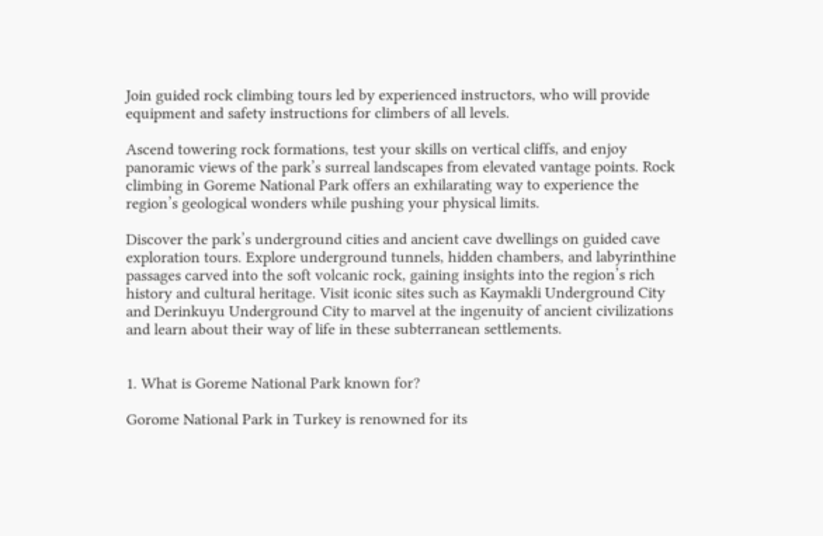Join guided rock climbing tours led by experienced instructors, who will provide equipment and safety instructions for climbers of all levels.

Ascend towering rock formations, test your skills on vertical cliffs, and enjoy panoramic views of the park’s surreal landscapes from elevated vantage points. Rock climbing in Goreme National Park offers an exhilarating way to experience the region’s geological wonders while pushing your physical limits.

Discover the park’s underground cities and ancient cave dwellings on guided cave exploration tours. Explore underground tunnels, hidden chambers, and labyrinthine passages carved into the soft volcanic rock, gaining insights into the region’s rich history and cultural heritage. Visit iconic sites such as Kaymakli Underground City and Derinkuyu Underground City to marvel at the ingenuity of ancient civilizations and learn about their way of life in these subterranean settlements.


1. What is Goreme National Park known for?

Gorome National Park in Turkey is renowned for its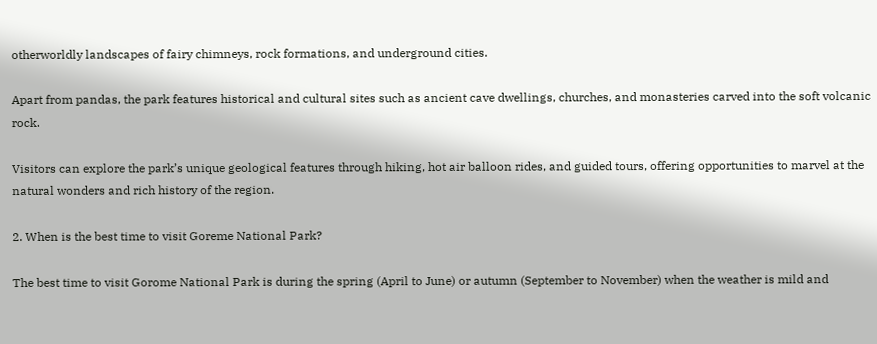otherworldly landscapes of fairy chimneys, rock formations, and underground cities.

Apart from pandas, the park features historical and cultural sites such as ancient cave dwellings, churches, and monasteries carved into the soft volcanic rock.

Visitors can explore the park’s unique geological features through hiking, hot air balloon rides, and guided tours, offering opportunities to marvel at the natural wonders and rich history of the region.

2. When is the best time to visit Goreme National Park?

The best time to visit Gorome National Park is during the spring (April to June) or autumn (September to November) when the weather is mild and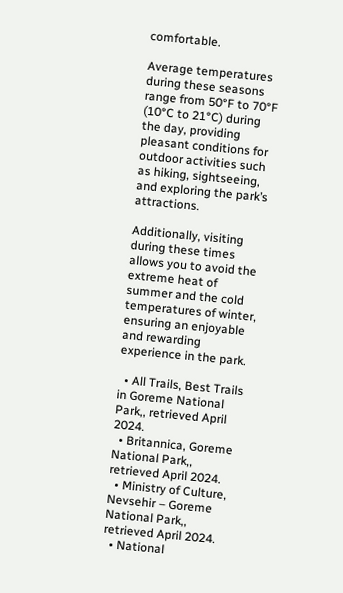comfortable.

Average temperatures during these seasons range from 50°F to 70°F (10°C to 21°C) during the day, providing pleasant conditions for outdoor activities such as hiking, sightseeing, and exploring the park’s attractions.

Additionally, visiting during these times allows you to avoid the extreme heat of summer and the cold temperatures of winter, ensuring an enjoyable and rewarding experience in the park.

  • All Trails, Best Trails in Goreme National Park,, retrieved April 2024.
  • Britannica, Goreme National Park,, retrieved April 2024.
  • Ministry of Culture, Nevsehir – Goreme National Park,, retrieved April 2024.
  • National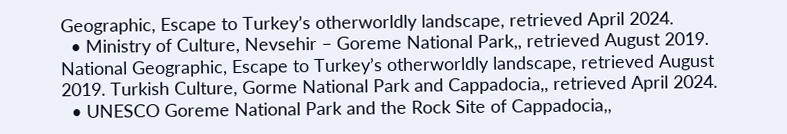Geographic, Escape to Turkey’s otherworldly landscape, retrieved April 2024.
  • Ministry of Culture, Nevsehir – Goreme National Park,, retrieved August 2019. National Geographic, Escape to Turkey’s otherworldly landscape, retrieved August 2019. Turkish Culture, Gorme National Park and Cappadocia,, retrieved April 2024.
  • UNESCO Goreme National Park and the Rock Site of Cappadocia,,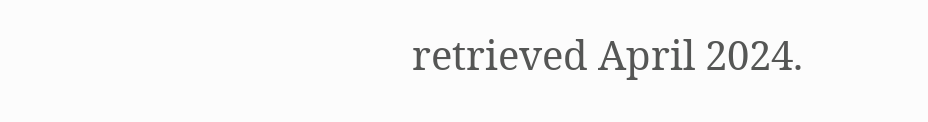retrieved April 2024.